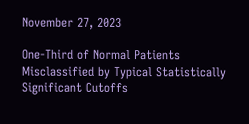November 27, 2023

One-Third of Normal Patients Misclassified by Typical Statistically Significant Cutoffs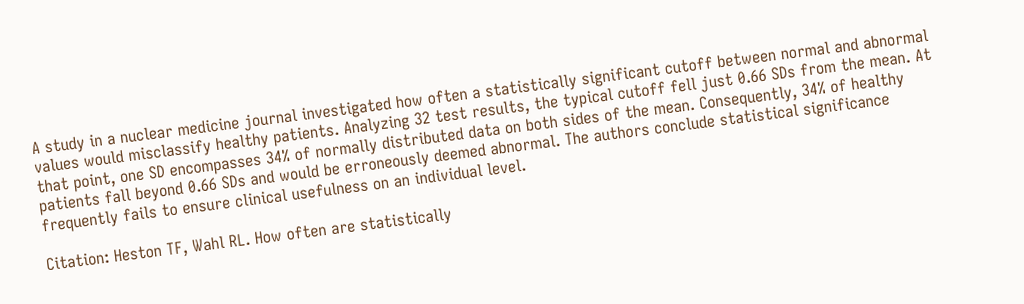A study in a nuclear medicine journal investigated how often a statistically significant cutoff between normal and abnormal values would misclassify healthy patients. Analyzing 32 test results, the typical cutoff fell just 0.66 SDs from the mean. At that point, one SD encompasses 34% of normally distributed data on both sides of the mean. Consequently, 34% of healthy patients fall beyond 0.66 SDs and would be erroneously deemed abnormal. The authors conclude statistical significance frequently fails to ensure clinical usefulness on an individual level.

Citation: Heston TF, Wahl RL. How often are statistically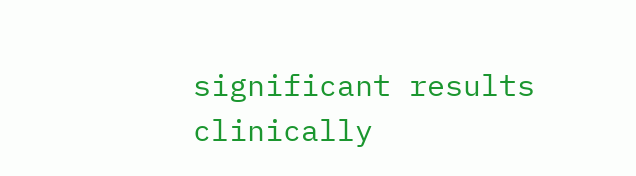significant results clinically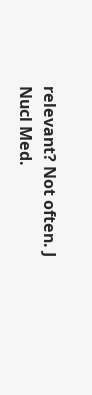relevant? Not often. J Nucl Med.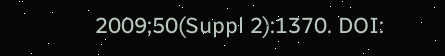2009;50(Suppl 2):1370. DOI: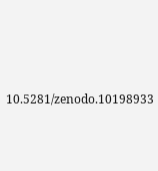10.5281/zenodo.10198933